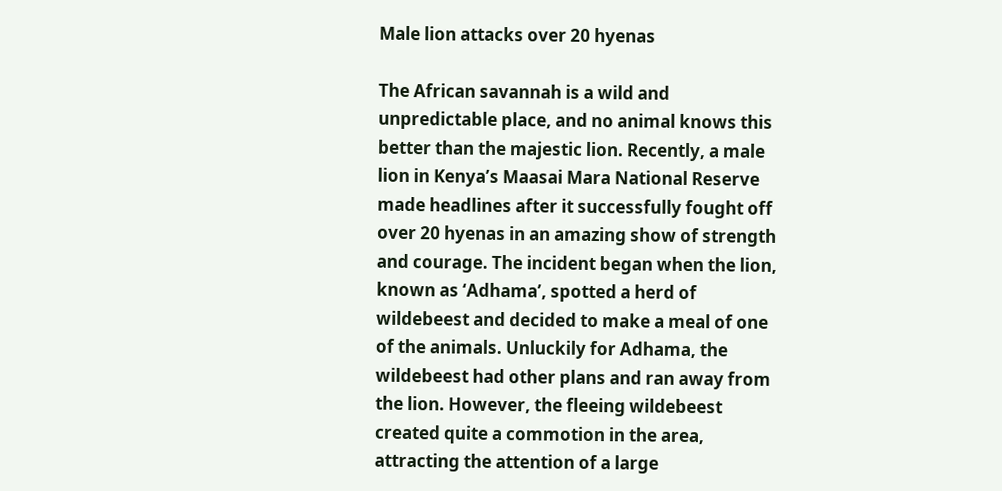Male lion attacks over 20 hyenas

The African savannah is a wild and unpredictable place, and no animal knows this better than the majestic lion. Recently, a male lion in Kenya’s Maasai Mara National Reserve made headlines after it successfully fought off over 20 hyenas in an amazing show of strength and courage. The incident began when the lion, known as ‘Adhama’, spotted a herd of wildebeest and decided to make a meal of one of the animals. Unluckily for Adhama, the wildebeest had other plans and ran away from the lion. However, the fleeing wildebeest created quite a commotion in the area, attracting the attention of a large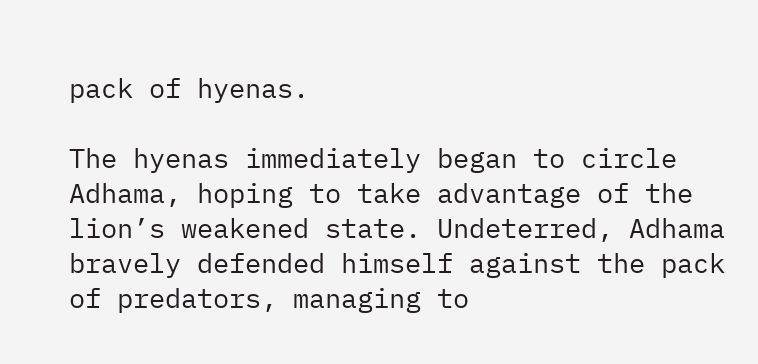pack of hyenas.

The hyenas immediately began to circle Adhama, hoping to take advantage of the lion’s weakened state. Undeterred, Adhama bravely defended himself against the pack of predators, managing to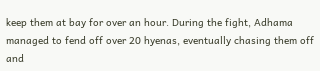keep them at bay for over an hour. During the fight, Adhama managed to fend off over 20 hyenas, eventually chasing them off and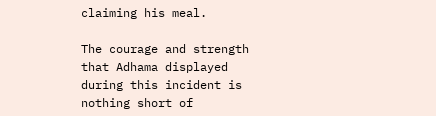claiming his meal.

The courage and strength that Adhama displayed during this incident is nothing short of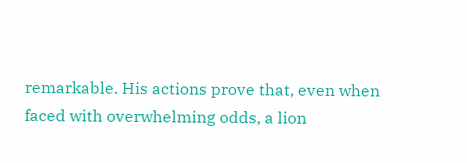remarkable. His actions prove that, even when faced with overwhelming odds, a lion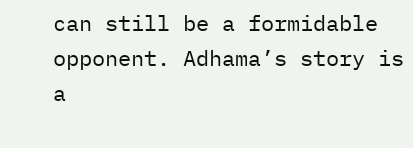can still be a formidable opponent. Adhama’s story is a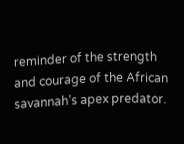reminder of the strength and courage of the African savannah’s apex predator.